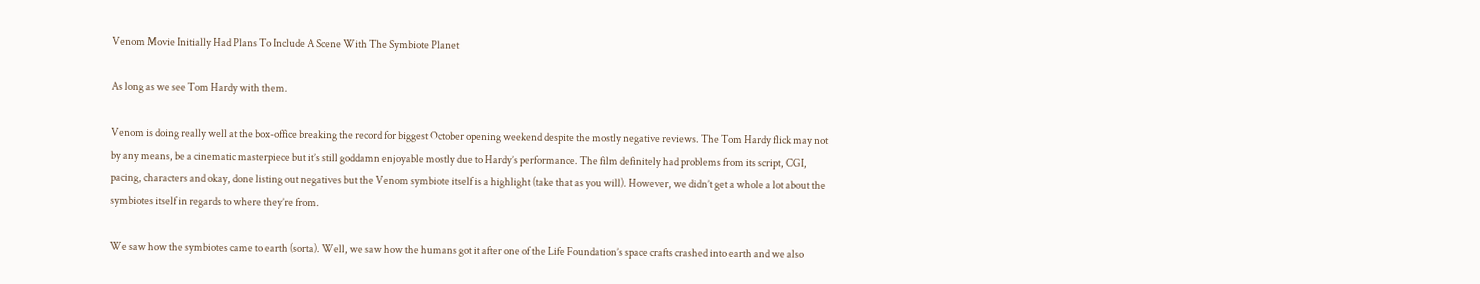Venom Movie Initially Had Plans To Include A Scene With The Symbiote Planet

As long as we see Tom Hardy with them.

Venom is doing really well at the box-office breaking the record for biggest October opening weekend despite the mostly negative reviews. The Tom Hardy flick may not by any means, be a cinematic masterpiece but it’s still goddamn enjoyable mostly due to Hardy’s performance. The film definitely had problems from its script, CGI, pacing, characters and okay, done listing out negatives but the Venom symbiote itself is a highlight (take that as you will). However, we didn’t get a whole a lot about the symbiotes itself in regards to where they’re from.

We saw how the symbiotes came to earth (sorta). Well, we saw how the humans got it after one of the Life Foundation’s space crafts crashed into earth and we also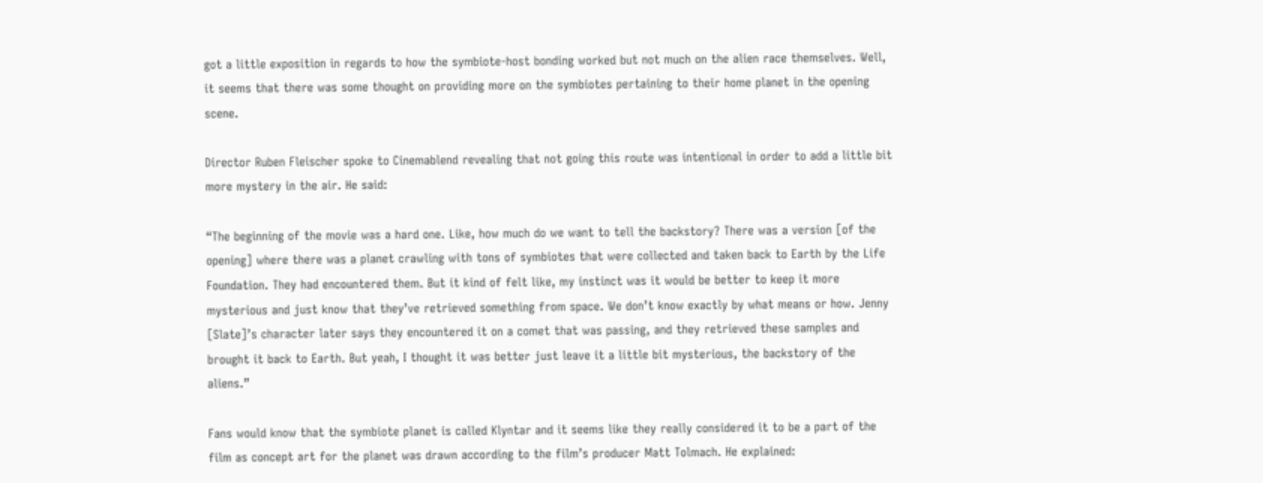got a little exposition in regards to how the symbiote-host bonding worked but not much on the alien race themselves. Well, it seems that there was some thought on providing more on the symbiotes pertaining to their home planet in the opening scene.

Director Ruben Fleischer spoke to Cinemablend revealing that not going this route was intentional in order to add a little bit more mystery in the air. He said:

“The beginning of the movie was a hard one. Like, how much do we want to tell the backstory? There was a version [of the opening] where there was a planet crawling with tons of symbiotes that were collected and taken back to Earth by the Life Foundation. They had encountered them. But it kind of felt like, my instinct was it would be better to keep it more mysterious and just know that they’ve retrieved something from space. We don’t know exactly by what means or how. Jenny [Slate]’s character later says they encountered it on a comet that was passing, and they retrieved these samples and brought it back to Earth. But yeah, I thought it was better just leave it a little bit mysterious, the backstory of the aliens.”

Fans would know that the symbiote planet is called Klyntar and it seems like they really considered it to be a part of the film as concept art for the planet was drawn according to the film’s producer Matt Tolmach. He explained: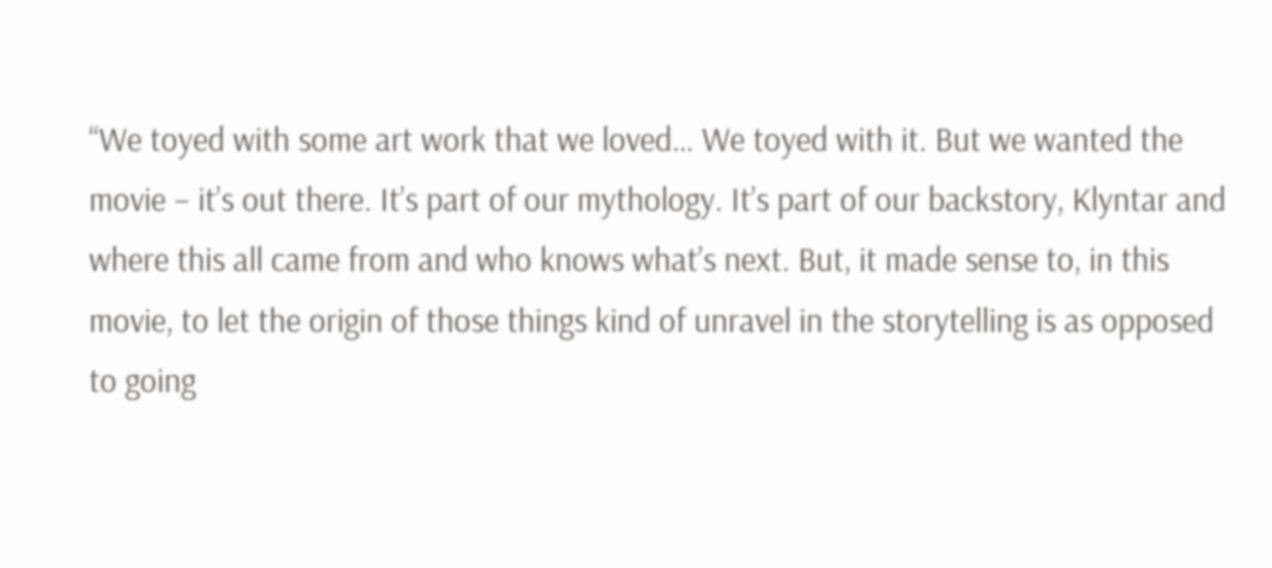“We toyed with some art work that we loved… We toyed with it. But we wanted the movie – it’s out there. It’s part of our mythology. It’s part of our backstory, Klyntar and where this all came from and who knows what’s next. But, it made sense to, in this movie, to let the origin of those things kind of unravel in the storytelling is as opposed to going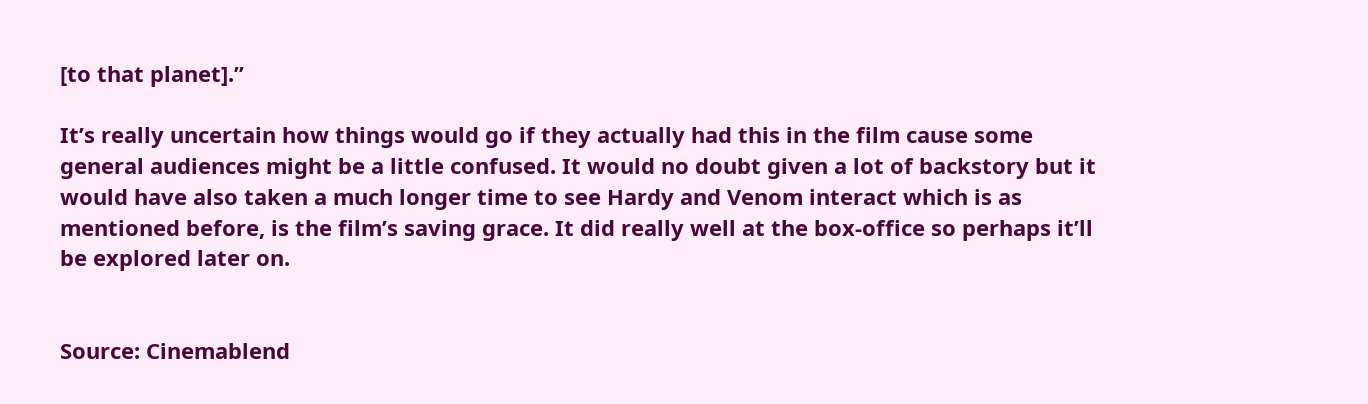[to that planet].”

It’s really uncertain how things would go if they actually had this in the film cause some general audiences might be a little confused. It would no doubt given a lot of backstory but it would have also taken a much longer time to see Hardy and Venom interact which is as mentioned before, is the film’s saving grace. It did really well at the box-office so perhaps it’ll be explored later on.


Source: Cinemablend